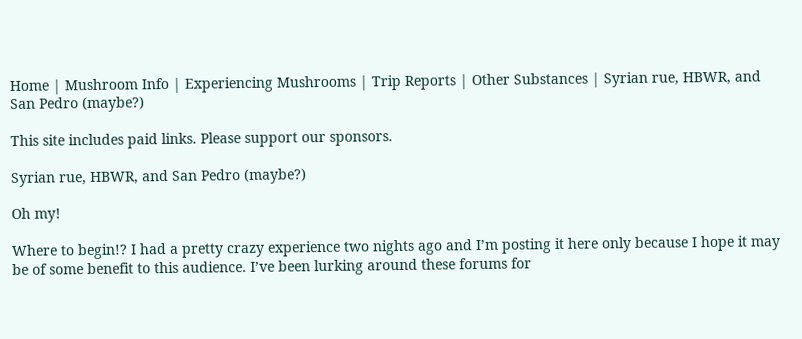Home | Mushroom Info | Experiencing Mushrooms | Trip Reports | Other Substances | Syrian rue, HBWR, and San Pedro (maybe?)

This site includes paid links. Please support our sponsors.

Syrian rue, HBWR, and San Pedro (maybe?)

Oh my!

Where to begin!? I had a pretty crazy experience two nights ago and I’m posting it here only because I hope it may be of some benefit to this audience. I’ve been lurking around these forums for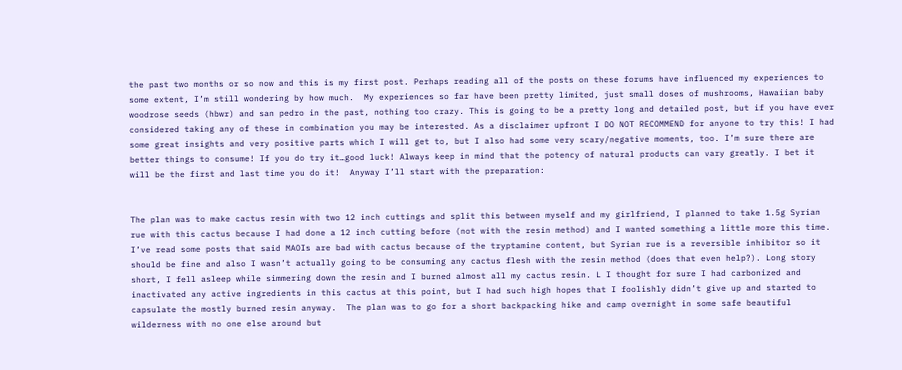the past two months or so now and this is my first post. Perhaps reading all of the posts on these forums have influenced my experiences to some extent, I’m still wondering by how much.  My experiences so far have been pretty limited, just small doses of mushrooms, Hawaiian baby woodrose seeds (hbwr) and san pedro in the past, nothing too crazy. This is going to be a pretty long and detailed post, but if you have ever considered taking any of these in combination you may be interested. As a disclaimer upfront I DO NOT RECOMMEND for anyone to try this! I had some great insights and very positive parts which I will get to, but I also had some very scary/negative moments, too. I’m sure there are better things to consume! If you do try it…good luck! Always keep in mind that the potency of natural products can vary greatly. I bet it will be the first and last time you do it!  Anyway I’ll start with the preparation:


The plan was to make cactus resin with two 12 inch cuttings and split this between myself and my girlfriend, I planned to take 1.5g Syrian rue with this cactus because I had done a 12 inch cutting before (not with the resin method) and I wanted something a little more this time.  I’ve read some posts that said MAOIs are bad with cactus because of the tryptamine content, but Syrian rue is a reversible inhibitor so it should be fine and also I wasn’t actually going to be consuming any cactus flesh with the resin method (does that even help?). Long story short, I fell asleep while simmering down the resin and I burned almost all my cactus resin. L I thought for sure I had carbonized and inactivated any active ingredients in this cactus at this point, but I had such high hopes that I foolishly didn’t give up and started to capsulate the mostly burned resin anyway.  The plan was to go for a short backpacking hike and camp overnight in some safe beautiful wilderness with no one else around but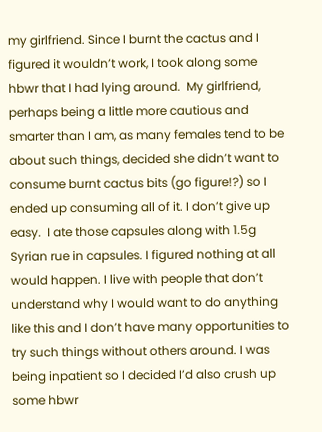my girlfriend. Since I burnt the cactus and I figured it wouldn’t work, I took along some hbwr that I had lying around.  My girlfriend, perhaps being a little more cautious and smarter than I am, as many females tend to be about such things, decided she didn’t want to consume burnt cactus bits (go figure!?) so I ended up consuming all of it. I don’t give up easy.  I ate those capsules along with 1.5g Syrian rue in capsules. I figured nothing at all would happen. I live with people that don’t understand why I would want to do anything like this and I don’t have many opportunities to try such things without others around. I was being inpatient so I decided I’d also crush up some hbwr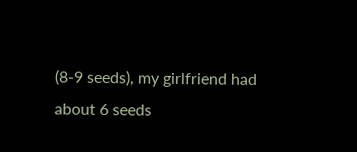(8-9 seeds), my girlfriend had about 6 seeds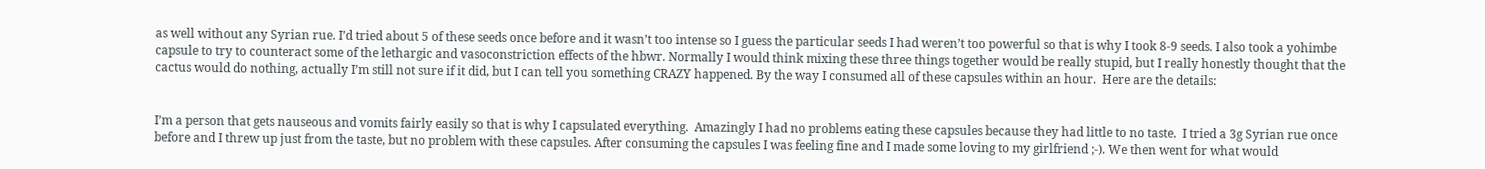as well without any Syrian rue. I’d tried about 5 of these seeds once before and it wasn’t too intense so I guess the particular seeds I had weren’t too powerful so that is why I took 8-9 seeds. I also took a yohimbe capsule to try to counteract some of the lethargic and vasoconstriction effects of the hbwr. Normally I would think mixing these three things together would be really stupid, but I really honestly thought that the cactus would do nothing, actually I’m still not sure if it did, but I can tell you something CRAZY happened. By the way I consumed all of these capsules within an hour.  Here are the details:


I’m a person that gets nauseous and vomits fairly easily so that is why I capsulated everything.  Amazingly I had no problems eating these capsules because they had little to no taste.  I tried a 3g Syrian rue once before and I threw up just from the taste, but no problem with these capsules. After consuming the capsules I was feeling fine and I made some loving to my girlfriend ;-). We then went for what would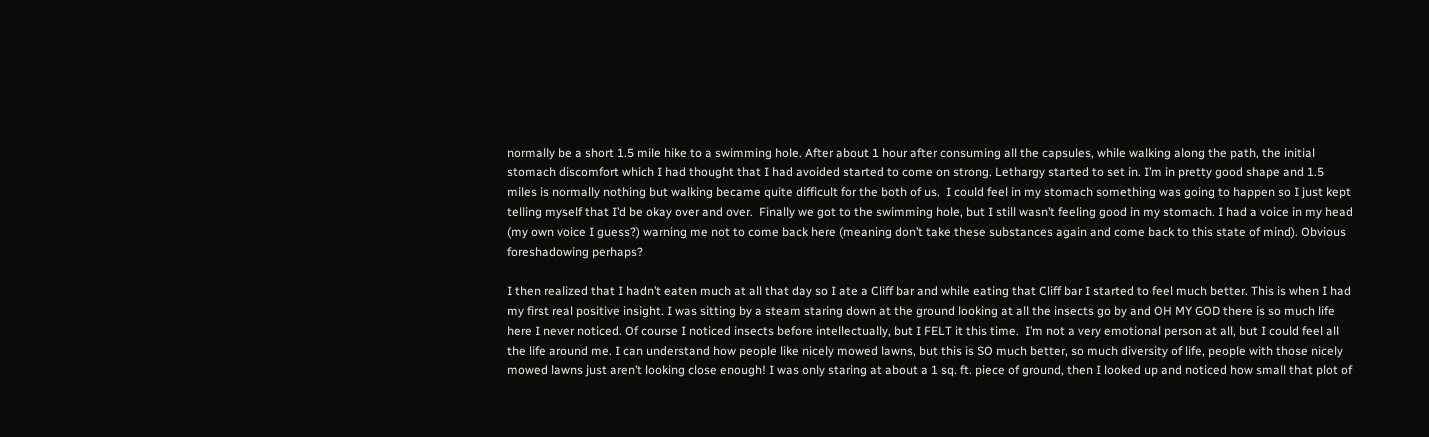normally be a short 1.5 mile hike to a swimming hole. After about 1 hour after consuming all the capsules, while walking along the path, the initial stomach discomfort which I had thought that I had avoided started to come on strong. Lethargy started to set in. I’m in pretty good shape and 1.5 miles is normally nothing but walking became quite difficult for the both of us.  I could feel in my stomach something was going to happen so I just kept telling myself that I’d be okay over and over.  Finally we got to the swimming hole, but I still wasn’t feeling good in my stomach. I had a voice in my head (my own voice I guess?) warning me not to come back here (meaning don’t take these substances again and come back to this state of mind). Obvious foreshadowing perhaps?

I then realized that I hadn’t eaten much at all that day so I ate a Cliff bar and while eating that Cliff bar I started to feel much better. This is when I had my first real positive insight. I was sitting by a steam staring down at the ground looking at all the insects go by and OH MY GOD there is so much life here I never noticed. Of course I noticed insects before intellectually, but I FELT it this time.  I’m not a very emotional person at all, but I could feel all the life around me. I can understand how people like nicely mowed lawns, but this is SO much better, so much diversity of life, people with those nicely mowed lawns just aren’t looking close enough! I was only staring at about a 1 sq. ft. piece of ground, then I looked up and noticed how small that plot of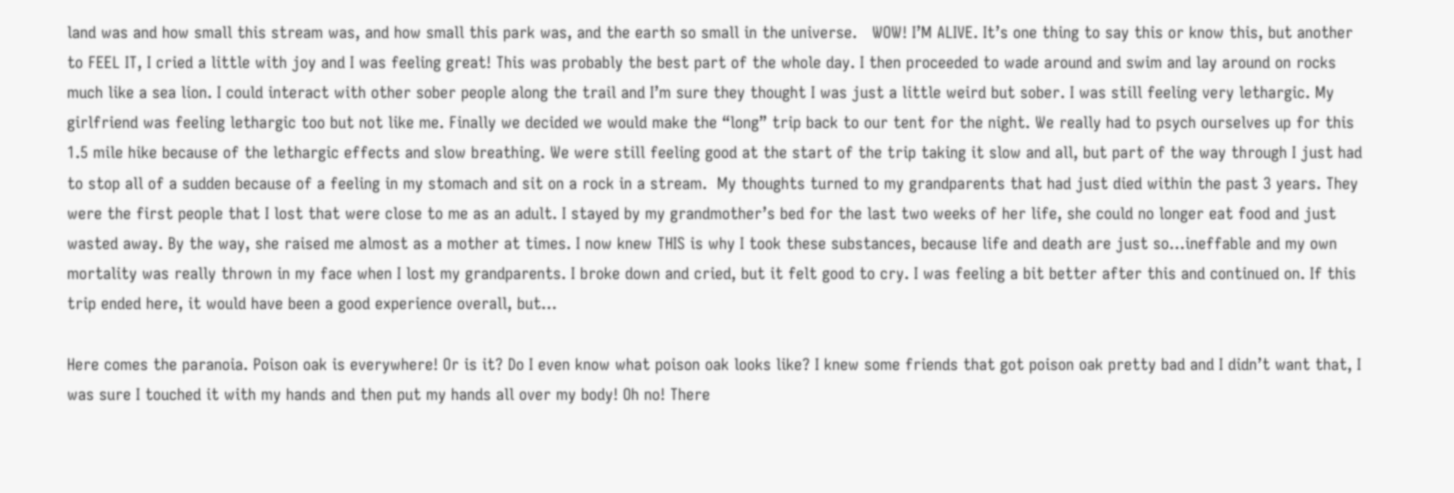land was and how small this stream was, and how small this park was, and the earth so small in the universe.   WOW! I’M ALIVE. It’s one thing to say this or know this, but another to FEEL IT, I cried a little with joy and I was feeling great! This was probably the best part of the whole day. I then proceeded to wade around and swim and lay around on rocks much like a sea lion. I could interact with other sober people along the trail and I’m sure they thought I was just a little weird but sober. I was still feeling very lethargic. My girlfriend was feeling lethargic too but not like me. Finally we decided we would make the “long” trip back to our tent for the night. We really had to psych ourselves up for this 1.5 mile hike because of the lethargic effects and slow breathing. We were still feeling good at the start of the trip taking it slow and all, but part of the way through I just had to stop all of a sudden because of a feeling in my stomach and sit on a rock in a stream.  My thoughts turned to my grandparents that had just died within the past 3 years. They were the first people that I lost that were close to me as an adult. I stayed by my grandmother’s bed for the last two weeks of her life, she could no longer eat food and just wasted away. By the way, she raised me almost as a mother at times. I now knew THIS is why I took these substances, because life and death are just so…ineffable and my own mortality was really thrown in my face when I lost my grandparents. I broke down and cried, but it felt good to cry. I was feeling a bit better after this and continued on. If this trip ended here, it would have been a good experience overall, but…

Here comes the paranoia. Poison oak is everywhere! Or is it? Do I even know what poison oak looks like? I knew some friends that got poison oak pretty bad and I didn’t want that, I was sure I touched it with my hands and then put my hands all over my body! Oh no! There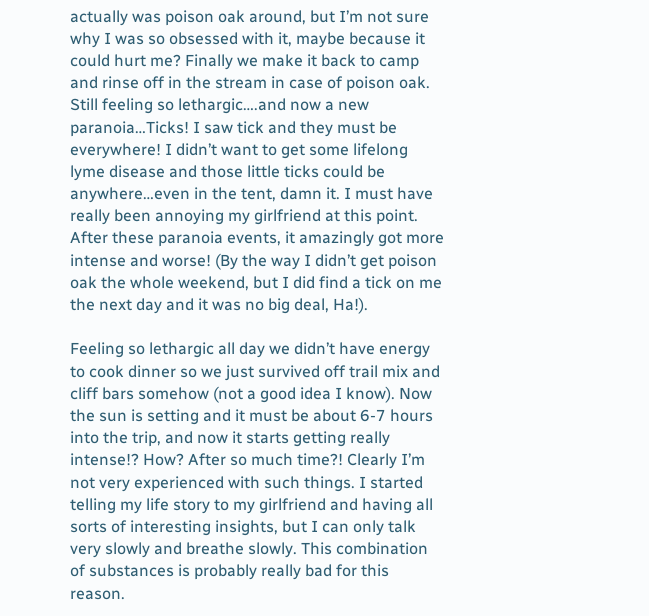actually was poison oak around, but I’m not sure why I was so obsessed with it, maybe because it could hurt me? Finally we make it back to camp and rinse off in the stream in case of poison oak. Still feeling so lethargic….and now a new paranoia…Ticks! I saw tick and they must be everywhere! I didn’t want to get some lifelong lyme disease and those little ticks could be anywhere…even in the tent, damn it. I must have really been annoying my girlfriend at this point. After these paranoia events, it amazingly got more intense and worse! (By the way I didn’t get poison oak the whole weekend, but I did find a tick on me the next day and it was no big deal, Ha!).

Feeling so lethargic all day we didn’t have energy to cook dinner so we just survived off trail mix and cliff bars somehow (not a good idea I know). Now the sun is setting and it must be about 6-7 hours into the trip, and now it starts getting really intense!? How? After so much time?! Clearly I’m not very experienced with such things. I started telling my life story to my girlfriend and having all sorts of interesting insights, but I can only talk very slowly and breathe slowly. This combination of substances is probably really bad for this reason.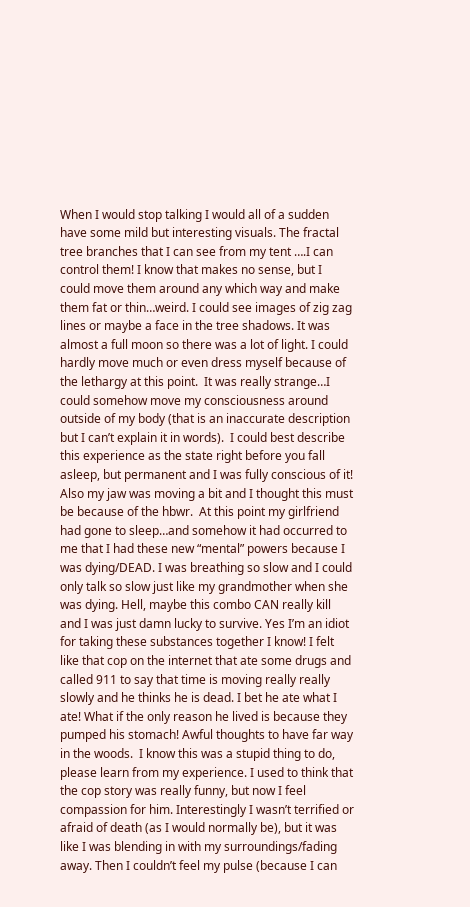When I would stop talking I would all of a sudden have some mild but interesting visuals. The fractal tree branches that I can see from my tent ….I can control them! I know that makes no sense, but I could move them around any which way and make them fat or thin…weird. I could see images of zig zag lines or maybe a face in the tree shadows. It was almost a full moon so there was a lot of light. I could hardly move much or even dress myself because of the lethargy at this point.  It was really strange…I could somehow move my consciousness around outside of my body (that is an inaccurate description but I can’t explain it in words).  I could best describe this experience as the state right before you fall asleep, but permanent and I was fully conscious of it! Also my jaw was moving a bit and I thought this must be because of the hbwr.  At this point my girlfriend had gone to sleep…and somehow it had occurred to me that I had these new “mental” powers because I was dying/DEAD. I was breathing so slow and I could only talk so slow just like my grandmother when she was dying. Hell, maybe this combo CAN really kill and I was just damn lucky to survive. Yes I’m an idiot for taking these substances together I know! I felt like that cop on the internet that ate some drugs and called 911 to say that time is moving really really slowly and he thinks he is dead. I bet he ate what I ate! What if the only reason he lived is because they pumped his stomach! Awful thoughts to have far way in the woods.  I know this was a stupid thing to do, please learn from my experience. I used to think that the cop story was really funny, but now I feel compassion for him. Interestingly I wasn’t terrified or afraid of death (as I would normally be), but it was like I was blending in with my surroundings/fading away. Then I couldn’t feel my pulse (because I can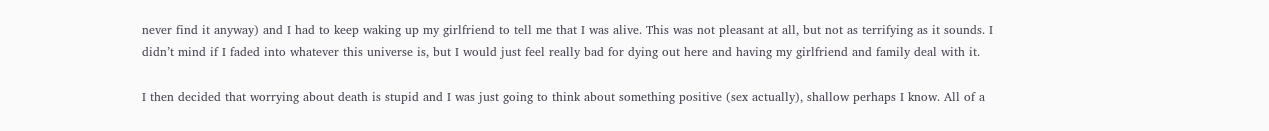never find it anyway) and I had to keep waking up my girlfriend to tell me that I was alive. This was not pleasant at all, but not as terrifying as it sounds. I didn’t mind if I faded into whatever this universe is, but I would just feel really bad for dying out here and having my girlfriend and family deal with it.

I then decided that worrying about death is stupid and I was just going to think about something positive (sex actually), shallow perhaps I know. All of a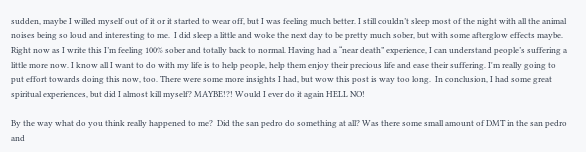sudden, maybe I willed myself out of it or it started to wear off, but I was feeling much better. I still couldn’t sleep most of the night with all the animal noises being so loud and interesting to me.  I did sleep a little and woke the next day to be pretty much sober, but with some afterglow effects maybe. Right now as I write this I’m feeling 100% sober and totally back to normal. Having had a “near death” experience, I can understand people’s suffering a little more now. I know all I want to do with my life is to help people, help them enjoy their precious life and ease their suffering. I'm really going to put effort towards doing this now, too. There were some more insights I had, but wow this post is way too long.  In conclusion, I had some great spiritual experiences, but did I almost kill myself? MAYBE!?! Would I ever do it again HELL NO!

By the way what do you think really happened to me?  Did the san pedro do something at all? Was there some small amount of DMT in the san pedro and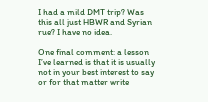I had a mild DMT trip? Was this all just HBWR and Syrian rue? I have no idea.

One final comment: a lesson I’ve learned is that it is usually not in your best interest to say or for that matter write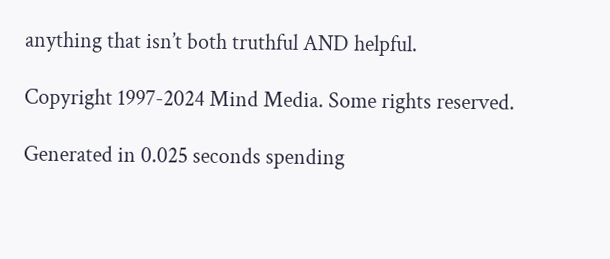anything that isn’t both truthful AND helpful.

Copyright 1997-2024 Mind Media. Some rights reserved.

Generated in 0.025 seconds spending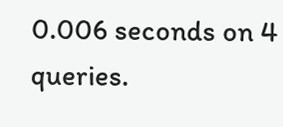0.006 seconds on 4 queries.